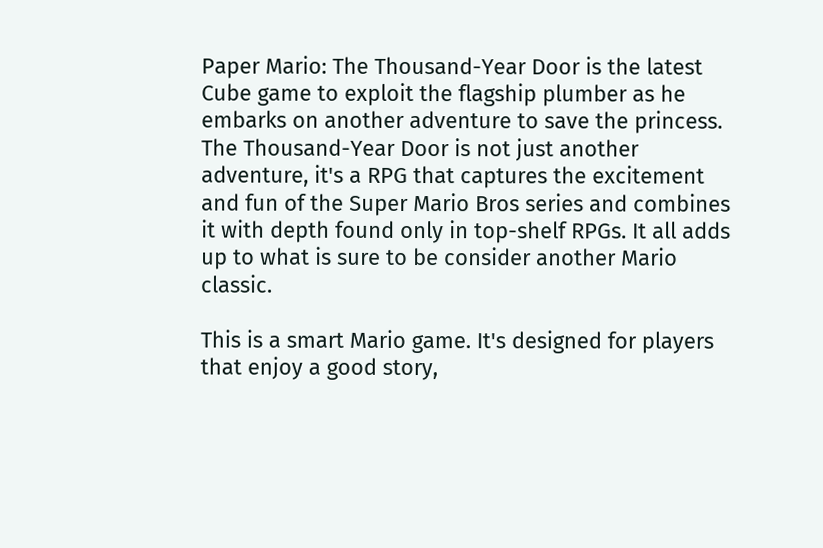Paper Mario: The Thousand-Year Door is the latest Cube game to exploit the flagship plumber as he embarks on another adventure to save the princess. The Thousand-Year Door is not just another adventure, it's a RPG that captures the excitement and fun of the Super Mario Bros series and combines it with depth found only in top-shelf RPGs. It all adds up to what is sure to be consider another Mario classic.

This is a smart Mario game. It's designed for players that enjoy a good story,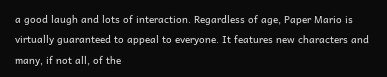a good laugh and lots of interaction. Regardless of age, Paper Mario is virtually guaranteed to appeal to everyone. It features new characters and many, if not all, of the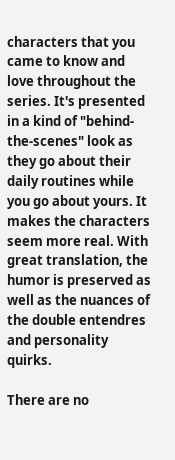characters that you came to know and love throughout the series. It's presented in a kind of "behind-the-scenes" look as they go about their daily routines while you go about yours. It makes the characters seem more real. With great translation, the humor is preserved as well as the nuances of the double entendres and personality quirks.

There are no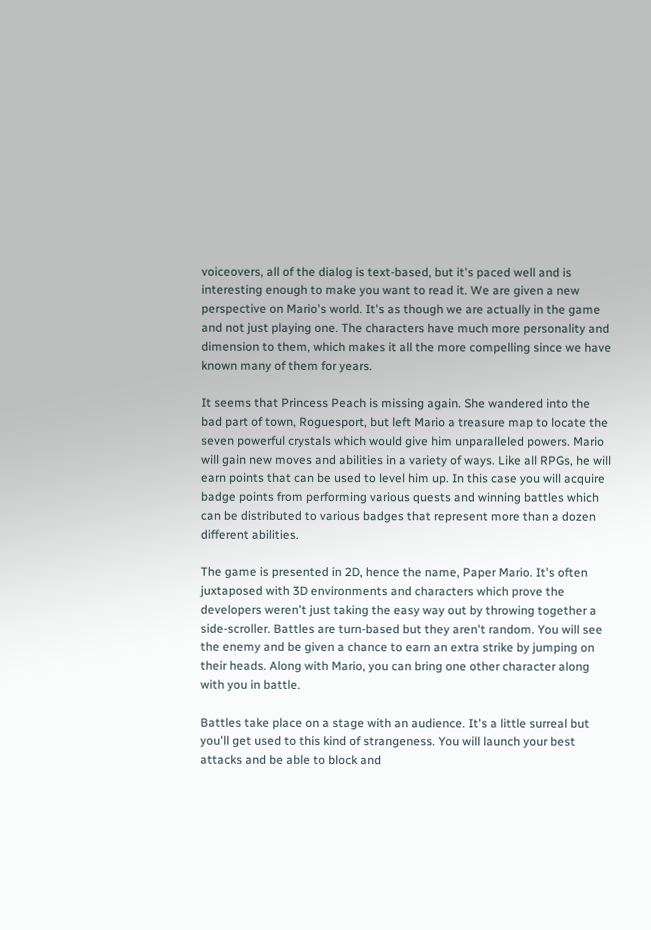voiceovers, all of the dialog is text-based, but it's paced well and is interesting enough to make you want to read it. We are given a new perspective on Mario's world. It's as though we are actually in the game and not just playing one. The characters have much more personality and dimension to them, which makes it all the more compelling since we have known many of them for years.

It seems that Princess Peach is missing again. She wandered into the bad part of town, Roguesport, but left Mario a treasure map to locate the seven powerful crystals which would give him unparalleled powers. Mario will gain new moves and abilities in a variety of ways. Like all RPGs, he will earn points that can be used to level him up. In this case you will acquire badge points from performing various quests and winning battles which can be distributed to various badges that represent more than a dozen different abilities.

The game is presented in 2D, hence the name, Paper Mario. It's often juxtaposed with 3D environments and characters which prove the developers weren't just taking the easy way out by throwing together a side-scroller. Battles are turn-based but they aren't random. You will see the enemy and be given a chance to earn an extra strike by jumping on their heads. Along with Mario, you can bring one other character along with you in battle.

Battles take place on a stage with an audience. It's a little surreal but you'll get used to this kind of strangeness. You will launch your best attacks and be able to block and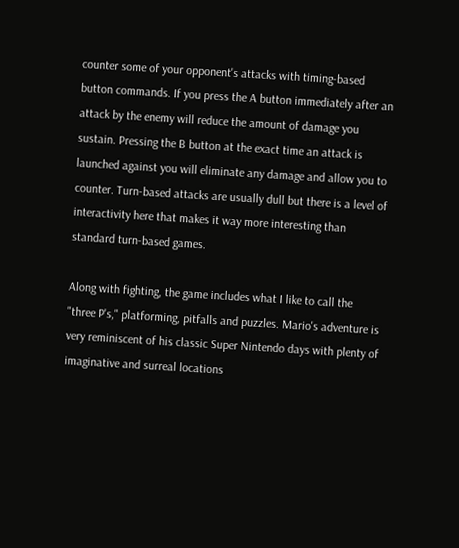counter some of your opponent's attacks with timing-based button commands. If you press the A button immediately after an attack by the enemy will reduce the amount of damage you sustain. Pressing the B button at the exact time an attack is launched against you will eliminate any damage and allow you to counter. Turn-based attacks are usually dull but there is a level of interactivity here that makes it way more interesting than standard turn-based games.

Along with fighting, the game includes what I like to call the "three P's," platforming, pitfalls and puzzles. Mario's adventure is very reminiscent of his classic Super Nintendo days with plenty of imaginative and surreal locations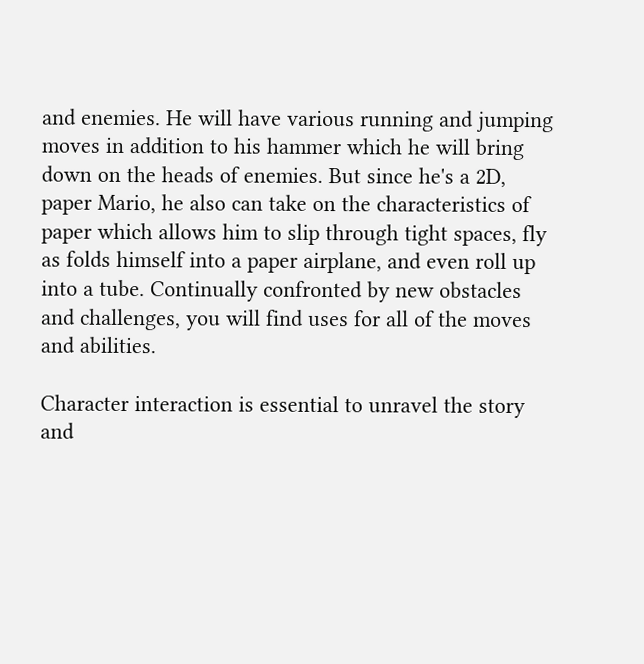and enemies. He will have various running and jumping moves in addition to his hammer which he will bring down on the heads of enemies. But since he's a 2D, paper Mario, he also can take on the characteristics of paper which allows him to slip through tight spaces, fly as folds himself into a paper airplane, and even roll up into a tube. Continually confronted by new obstacles and challenges, you will find uses for all of the moves and abilities.

Character interaction is essential to unravel the story and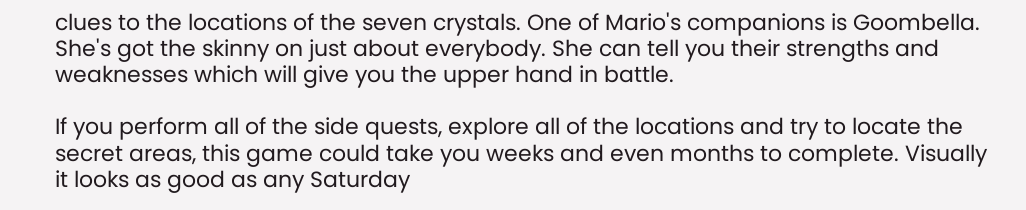clues to the locations of the seven crystals. One of Mario's companions is Goombella. She's got the skinny on just about everybody. She can tell you their strengths and weaknesses which will give you the upper hand in battle.

If you perform all of the side quests, explore all of the locations and try to locate the secret areas, this game could take you weeks and even months to complete. Visually it looks as good as any Saturday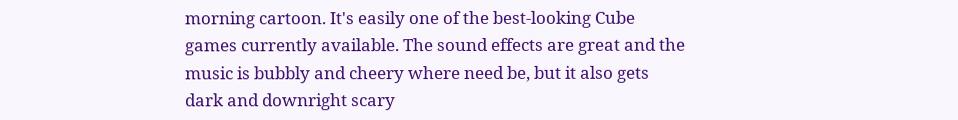morning cartoon. It's easily one of the best-looking Cube games currently available. The sound effects are great and the music is bubbly and cheery where need be, but it also gets dark and downright scary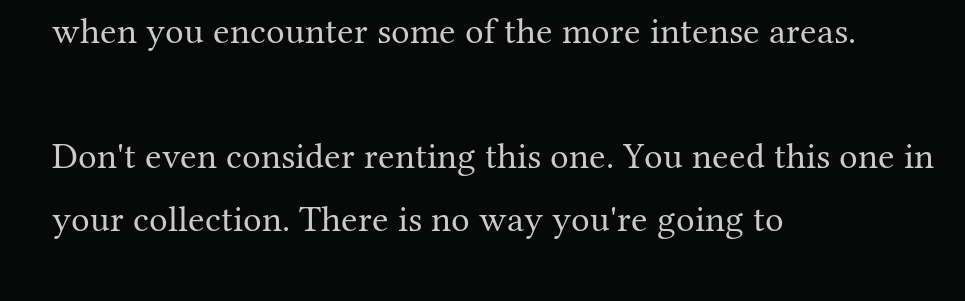when you encounter some of the more intense areas.

Don't even consider renting this one. You need this one in your collection. There is no way you're going to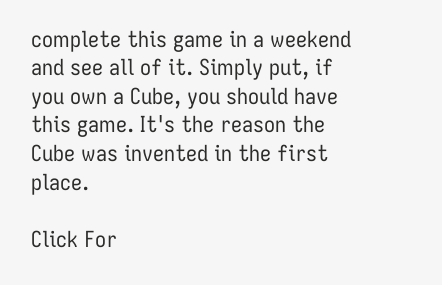complete this game in a weekend and see all of it. Simply put, if you own a Cube, you should have this game. It's the reason the Cube was invented in the first place.

Click For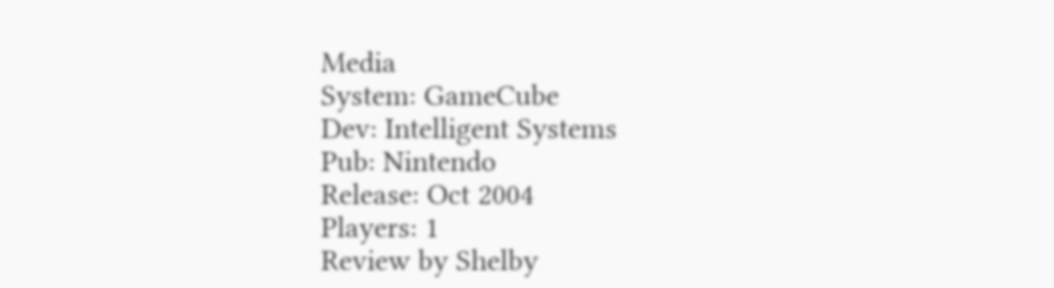Media
System: GameCube
Dev: Intelligent Systems
Pub: Nintendo
Release: Oct 2004
Players: 1
Review by Shelby